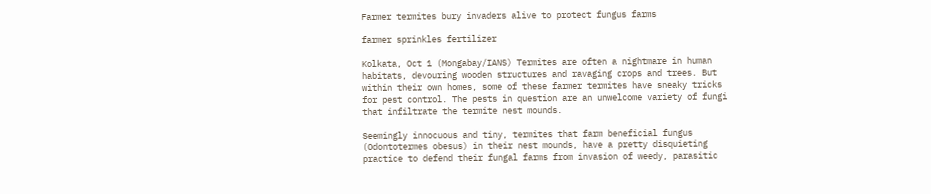Farmer termites bury invaders alive to protect fungus farms

farmer sprinkles fertilizer

Kolkata, Oct 1 (Mongabay/IANS) Termites are often a nightmare in human habitats, devouring wooden structures and ravaging crops and trees. But within their own homes, some of these farmer termites have sneaky tricks for pest control. The pests in question are an unwelcome variety of fungi that infiltrate the termite nest mounds.

Seemingly innocuous and tiny, termites that farm beneficial fungus (Odontotermes obesus) in their nest mounds, have a pretty disquieting practice to defend their fungal farms from invasion of weedy, parasitic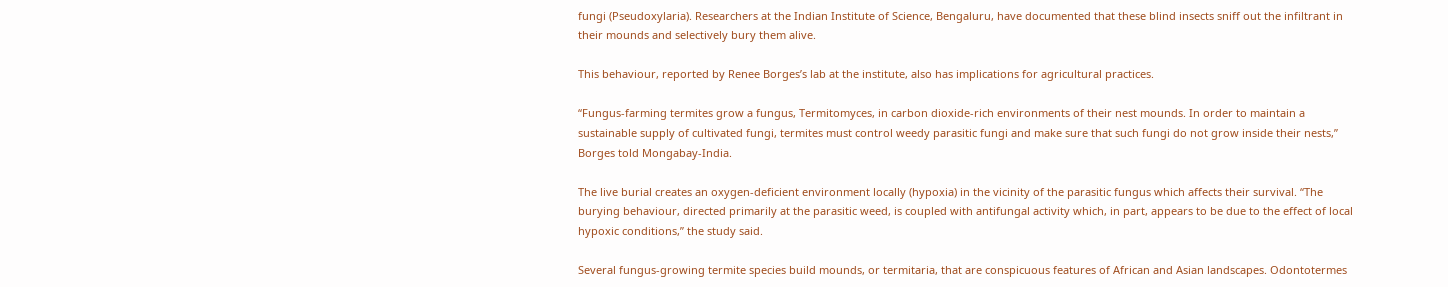fungi (Pseudoxylaria). Researchers at the Indian Institute of Science, Bengaluru, have documented that these blind insects sniff out the infiltrant in their mounds and selectively bury them alive.

This behaviour, reported by Renee Borges’s lab at the institute, also has implications for agricultural practices.

“Fungus-farming termites grow a fungus, Termitomyces, in carbon dioxide-rich environments of their nest mounds. In order to maintain a sustainable supply of cultivated fungi, termites must control weedy parasitic fungi and make sure that such fungi do not grow inside their nests,” Borges told Mongabay-India.

The live burial creates an oxygen-deficient environment locally (hypoxia) in the vicinity of the parasitic fungus which affects their survival. “The burying behaviour, directed primarily at the parasitic weed, is coupled with antifungal activity which, in part, appears to be due to the effect of local hypoxic conditions,” the study said.

Several fungus-growing termite species build mounds, or termitaria, that are conspicuous features of African and Asian landscapes. Odontotermes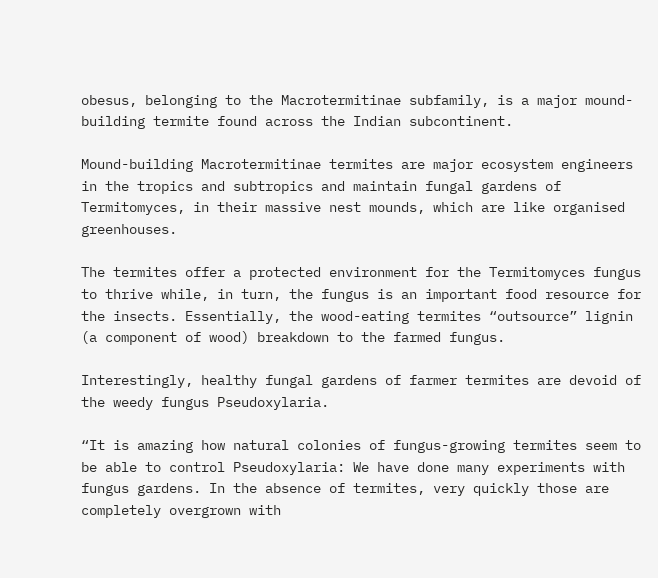obesus, belonging to the Macrotermitinae subfamily, is a major mound-building termite found across the Indian subcontinent.

Mound-building Macrotermitinae termites are major ecosystem engineers in the tropics and subtropics and maintain fungal gardens of Termitomyces, in their massive nest mounds, which are like organised greenhouses.

The termites offer a protected environment for the Termitomyces fungus to thrive while, in turn, the fungus is an important food resource for the insects. Essentially, the wood-eating termites “outsource” lignin (a component of wood) breakdown to the farmed fungus.

Interestingly, healthy fungal gardens of farmer termites are devoid of the weedy fungus Pseudoxylaria.

“It is amazing how natural colonies of fungus-growing termites seem to be able to control Pseudoxylaria: We have done many experiments with fungus gardens. In the absence of termites, very quickly those are completely overgrown with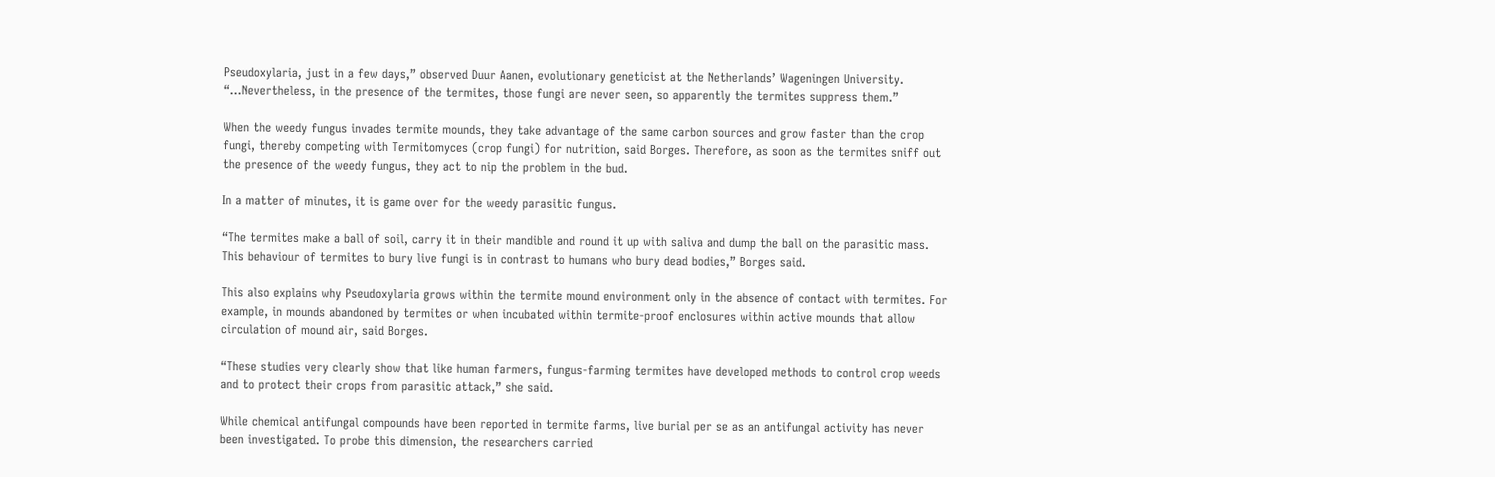Pseudoxylaria, just in a few days,” observed Duur Aanen, evolutionary geneticist at the Netherlands’ Wageningen University. “…Nevertheless, in the presence of the termites, those fungi are never seen, so apparently the termites suppress them.”

When the weedy fungus invades termite mounds, they take advantage of the same carbon sources and grow faster than the crop fungi, thereby competing with Termitomyces (crop fungi) for nutrition, said Borges. Therefore, as soon as the termites sniff out the presence of the weedy fungus, they act to nip the problem in the bud.

In a matter of minutes, it is game over for the weedy parasitic fungus.

“The termites make a ball of soil, carry it in their mandible and round it up with saliva and dump the ball on the parasitic mass. This behaviour of termites to bury live fungi is in contrast to humans who bury dead bodies,” Borges said.

This also explains why Pseudoxylaria grows within the termite mound environment only in the absence of contact with termites. For example, in mounds abandoned by termites or when incubated within termite-proof enclosures within active mounds that allow circulation of mound air, said Borges.

“These studies very clearly show that like human farmers, fungus-farming termites have developed methods to control crop weeds and to protect their crops from parasitic attack,” she said.

While chemical antifungal compounds have been reported in termite farms, live burial per se as an antifungal activity has never been investigated. To probe this dimension, the researchers carried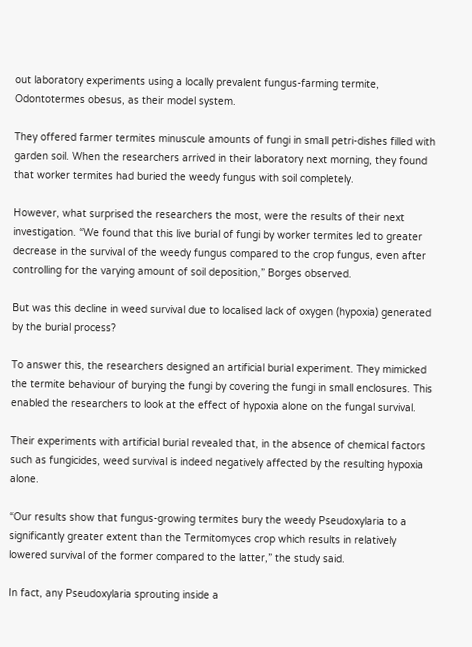out laboratory experiments using a locally prevalent fungus-farming termite, Odontotermes obesus, as their model system.

They offered farmer termites minuscule amounts of fungi in small petri-dishes filled with garden soil. When the researchers arrived in their laboratory next morning, they found that worker termites had buried the weedy fungus with soil completely.

However, what surprised the researchers the most, were the results of their next investigation. “We found that this live burial of fungi by worker termites led to greater decrease in the survival of the weedy fungus compared to the crop fungus, even after controlling for the varying amount of soil deposition,” Borges observed.

But was this decline in weed survival due to localised lack of oxygen (hypoxia) generated by the burial process?

To answer this, the researchers designed an artificial burial experiment. They mimicked the termite behaviour of burying the fungi by covering the fungi in small enclosures. This enabled the researchers to look at the effect of hypoxia alone on the fungal survival.

Their experiments with artificial burial revealed that, in the absence of chemical factors such as fungicides, weed survival is indeed negatively affected by the resulting hypoxia alone.

“Our results show that fungus-growing termites bury the weedy Pseudoxylaria to a significantly greater extent than the Termitomyces crop which results in relatively lowered survival of the former compared to the latter,” the study said.

In fact, any Pseudoxylaria sprouting inside a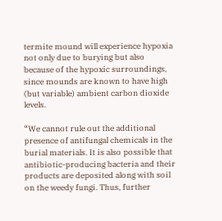termite mound will experience hypoxia not only due to burying but also because of the hypoxic surroundings, since mounds are known to have high (but variable) ambient carbon dioxide levels.

“We cannot rule out the additional presence of antifungal chemicals in the burial materials. It is also possible that antibiotic-producing bacteria and their products are deposited along with soil on the weedy fungi. Thus, further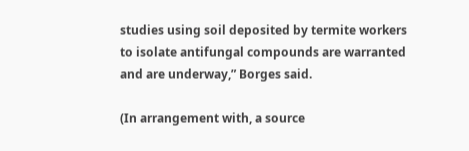studies using soil deposited by termite workers to isolate antifungal compounds are warranted and are underway,” Borges said.

(In arrangement with, a source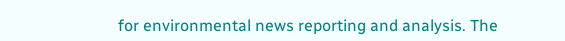for environmental news reporting and analysis. The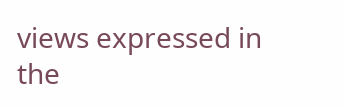views expressed in the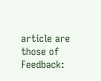article are those of Feedback: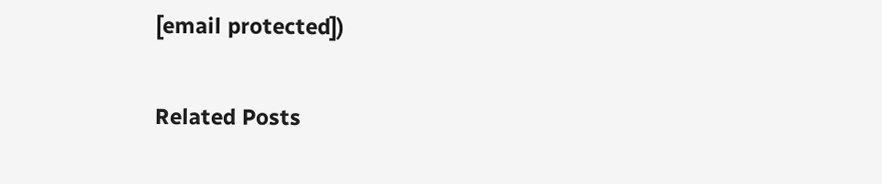[email protected])

Related Posts